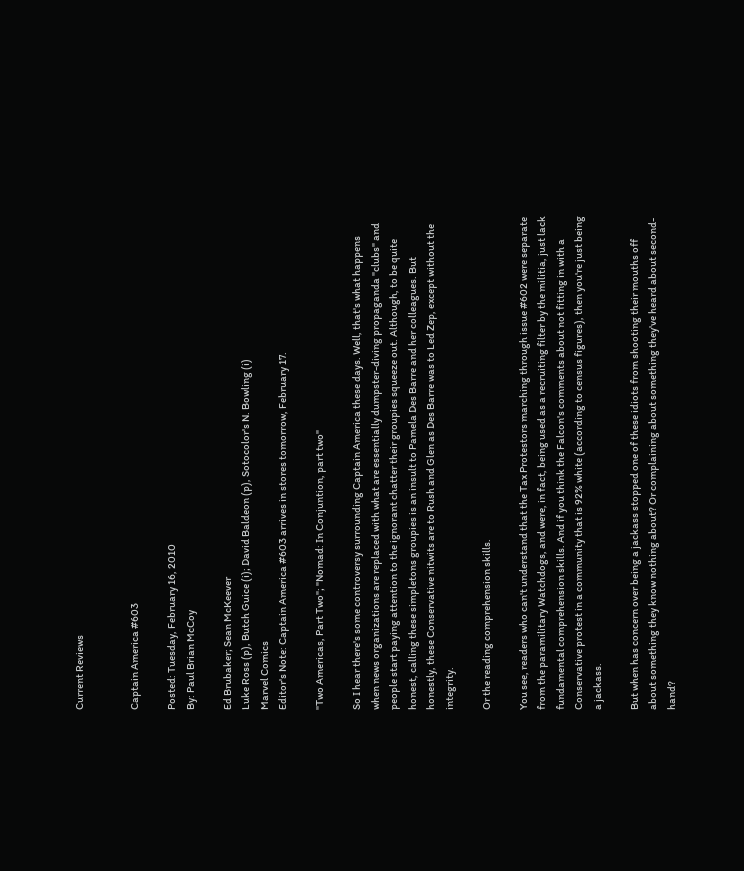Current Reviews


Captain America #603

Posted: Tuesday, February 16, 2010
By: Paul Brian McCoy

Ed Brubaker; Sean McKeever
Luke Ross (p), Butch Guice (i); David Baldeon (p), Sotocolor's N. Bowling (i)
Marvel Comics
Editor's Note: Captain America #603 arrives in stores tomorrow, February 17.

"Two Americas, Part Two"; "Nomad: In Conjuntion, part two"

So I hear there's some controversy surrounding Captain America these days. Well, that's what happens when news organizations are replaced with what are essentially dumpster-diving propaganda "clubs" and people start paying attention to the ignorant chatter their groupies squeeze out. Although, to be quite honest, calling these simpletons groupies is an insult to Pamela Des Barre and her colleagues. But honestly, these Conservative nitwits are to Rush and Glen as Des Barre was to Led Zep, except without the integrity.

Or the reading comprehension skills.

You see, readers who can't understand that the Tax Protestors marching through issue #602 were separate from the paramilitary Watchdogs, and were, in fact, being used as a recruiting filter by the militia, just lack fundamental comprehension skills. And if you think the Falcon's comments about not fitting in with a Conservative protest in a community that is 92% white (according to census figures), then you're just being a jackass.

But when has concern over being a jackass stopped one of these idiots from shooting their mouths off about something they know nothing about? Or complaining about something they've heard about second-hand?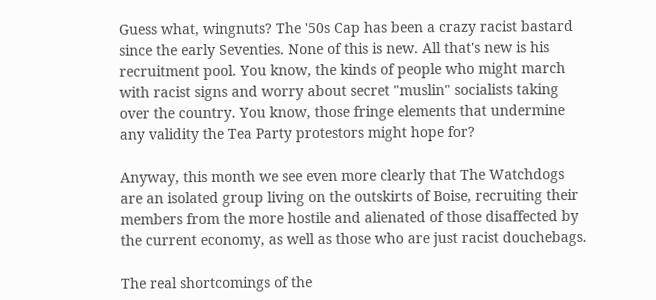Guess what, wingnuts? The '50s Cap has been a crazy racist bastard since the early Seventies. None of this is new. All that's new is his recruitment pool. You know, the kinds of people who might march with racist signs and worry about secret "muslin" socialists taking over the country. You know, those fringe elements that undermine any validity the Tea Party protestors might hope for?

Anyway, this month we see even more clearly that The Watchdogs are an isolated group living on the outskirts of Boise, recruiting their members from the more hostile and alienated of those disaffected by the current economy, as well as those who are just racist douchebags.

The real shortcomings of the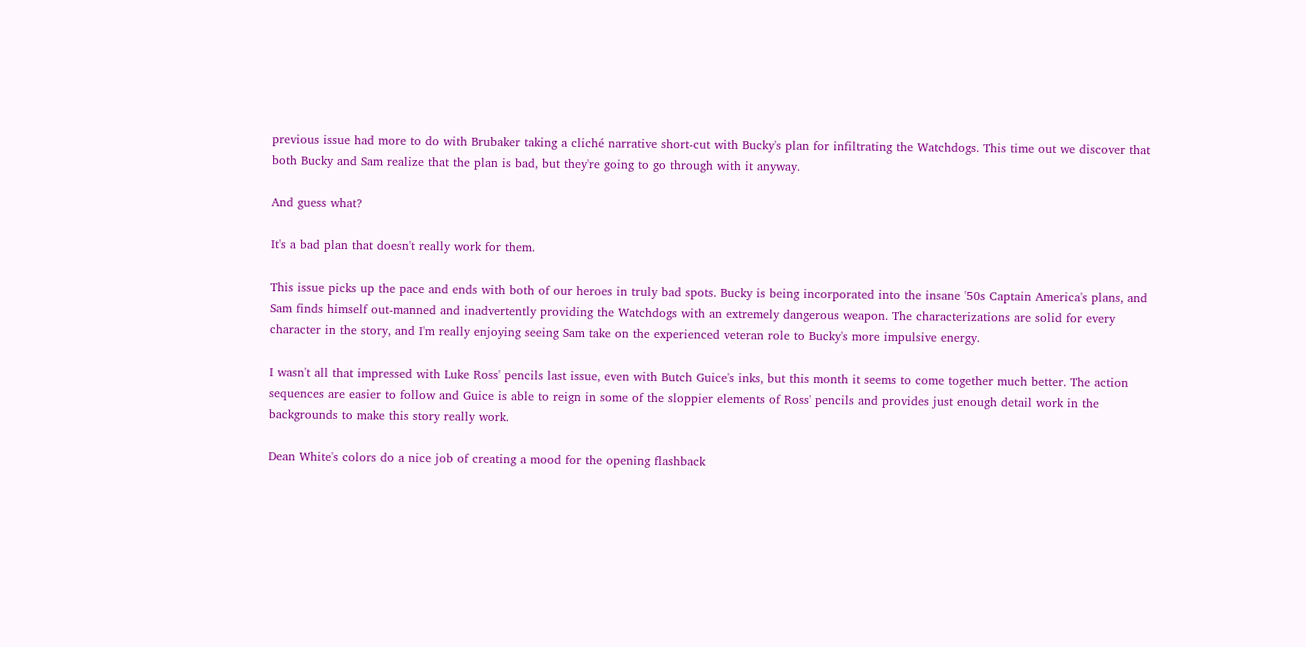previous issue had more to do with Brubaker taking a cliché narrative short-cut with Bucky's plan for infiltrating the Watchdogs. This time out we discover that both Bucky and Sam realize that the plan is bad, but they're going to go through with it anyway.

And guess what?

It's a bad plan that doesn't really work for them.

This issue picks up the pace and ends with both of our heroes in truly bad spots. Bucky is being incorporated into the insane '50s Captain America's plans, and Sam finds himself out-manned and inadvertently providing the Watchdogs with an extremely dangerous weapon. The characterizations are solid for every character in the story, and I'm really enjoying seeing Sam take on the experienced veteran role to Bucky's more impulsive energy.

I wasn't all that impressed with Luke Ross' pencils last issue, even with Butch Guice's inks, but this month it seems to come together much better. The action sequences are easier to follow and Guice is able to reign in some of the sloppier elements of Ross' pencils and provides just enough detail work in the backgrounds to make this story really work.

Dean White's colors do a nice job of creating a mood for the opening flashback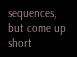sequences, but come up short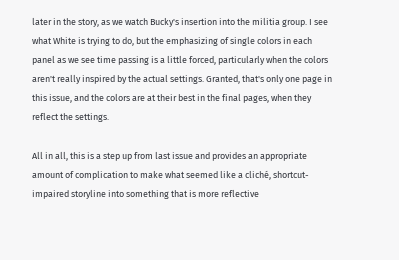later in the story, as we watch Bucky's insertion into the militia group. I see what White is trying to do, but the emphasizing of single colors in each panel as we see time passing is a little forced, particularly when the colors aren't really inspired by the actual settings. Granted, that's only one page in this issue, and the colors are at their best in the final pages, when they reflect the settings.

All in all, this is a step up from last issue and provides an appropriate amount of complication to make what seemed like a cliché, shortcut-impaired storyline into something that is more reflective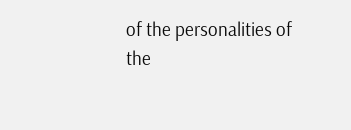of the personalities of the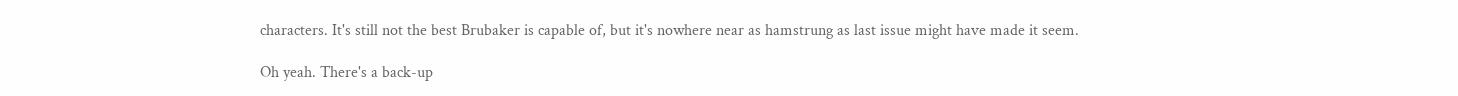characters. It's still not the best Brubaker is capable of, but it's nowhere near as hamstrung as last issue might have made it seem.

Oh yeah. There's a back-up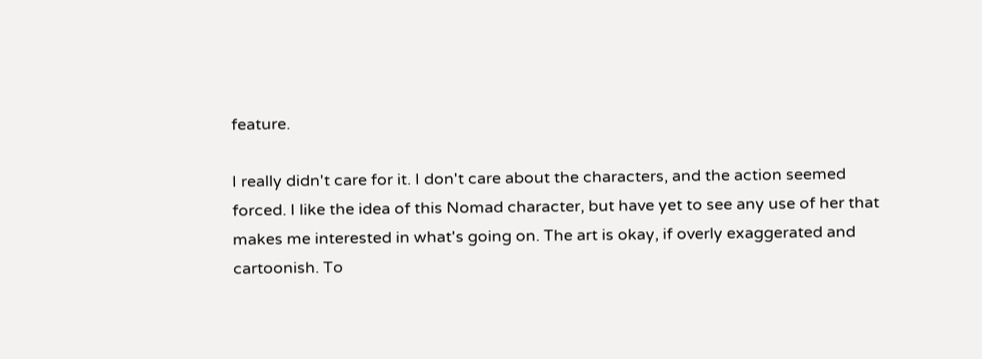feature.

I really didn't care for it. I don't care about the characters, and the action seemed forced. I like the idea of this Nomad character, but have yet to see any use of her that makes me interested in what's going on. The art is okay, if overly exaggerated and cartoonish. To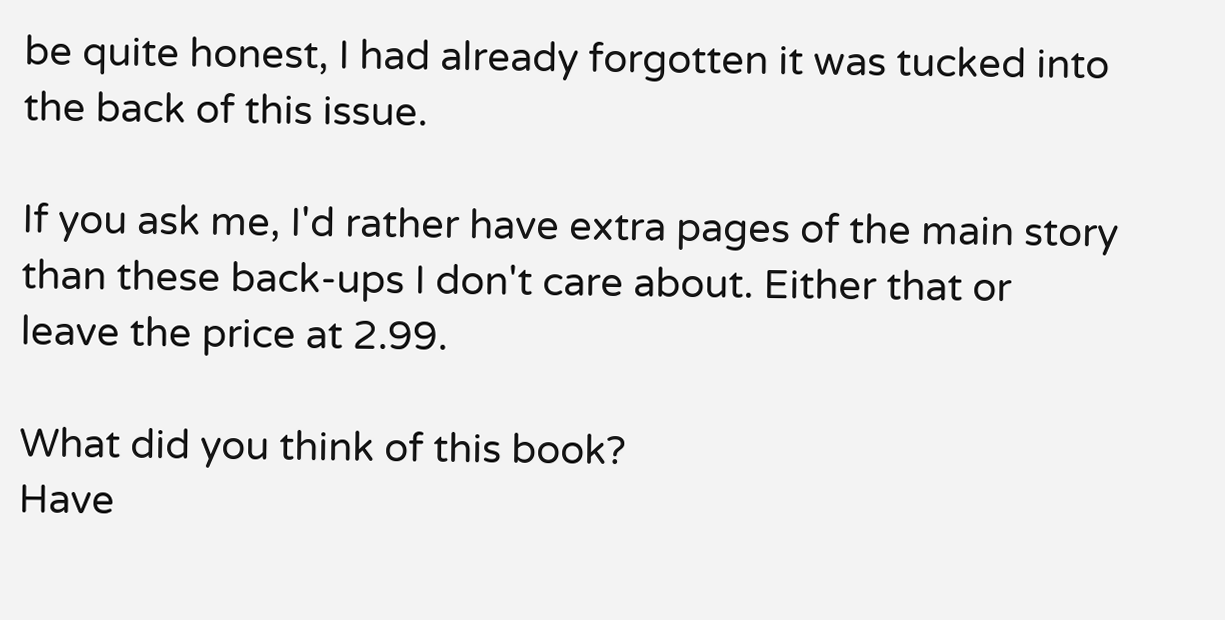be quite honest, I had already forgotten it was tucked into the back of this issue.

If you ask me, I'd rather have extra pages of the main story than these back-ups I don't care about. Either that or leave the price at 2.99.

What did you think of this book?
Have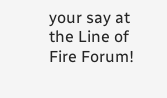your say at the Line of Fire Forum!